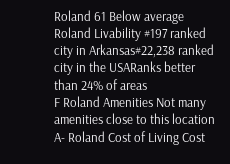Roland 61 Below average
Roland Livability #197 ranked city in Arkansas#22,238 ranked city in the USARanks better than 24% of areas
F Roland Amenities Not many amenities close to this location
A- Roland Cost of Living Cost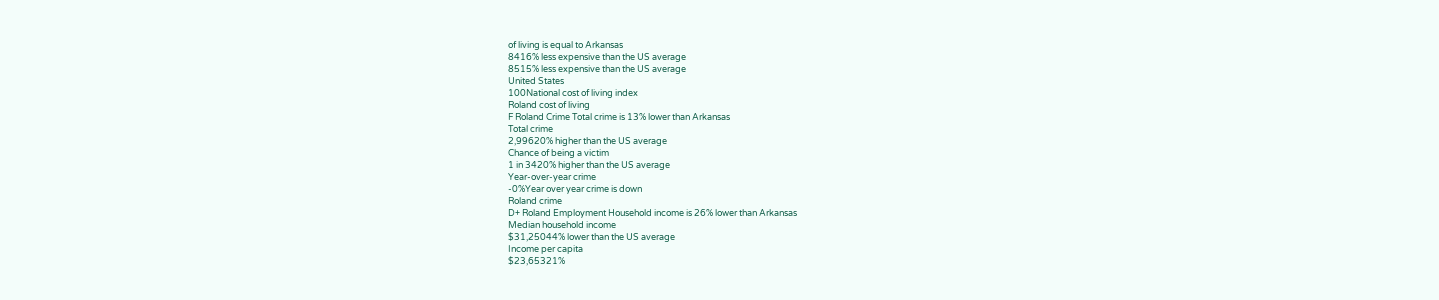of living is equal to Arkansas
8416% less expensive than the US average
8515% less expensive than the US average
United States
100National cost of living index
Roland cost of living
F Roland Crime Total crime is 13% lower than Arkansas
Total crime
2,99620% higher than the US average
Chance of being a victim
1 in 3420% higher than the US average
Year-over-year crime
-0%Year over year crime is down
Roland crime
D+ Roland Employment Household income is 26% lower than Arkansas
Median household income
$31,25044% lower than the US average
Income per capita
$23,65321%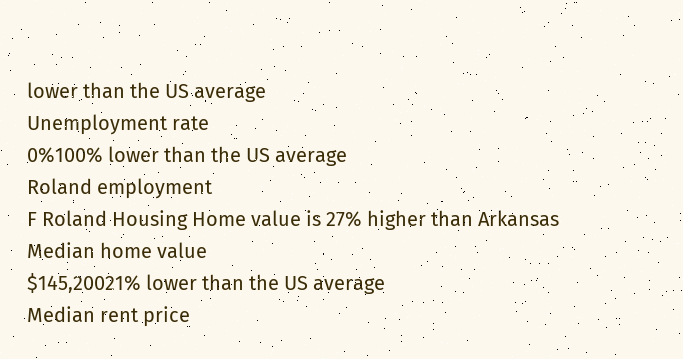lower than the US average
Unemployment rate
0%100% lower than the US average
Roland employment
F Roland Housing Home value is 27% higher than Arkansas
Median home value
$145,20021% lower than the US average
Median rent price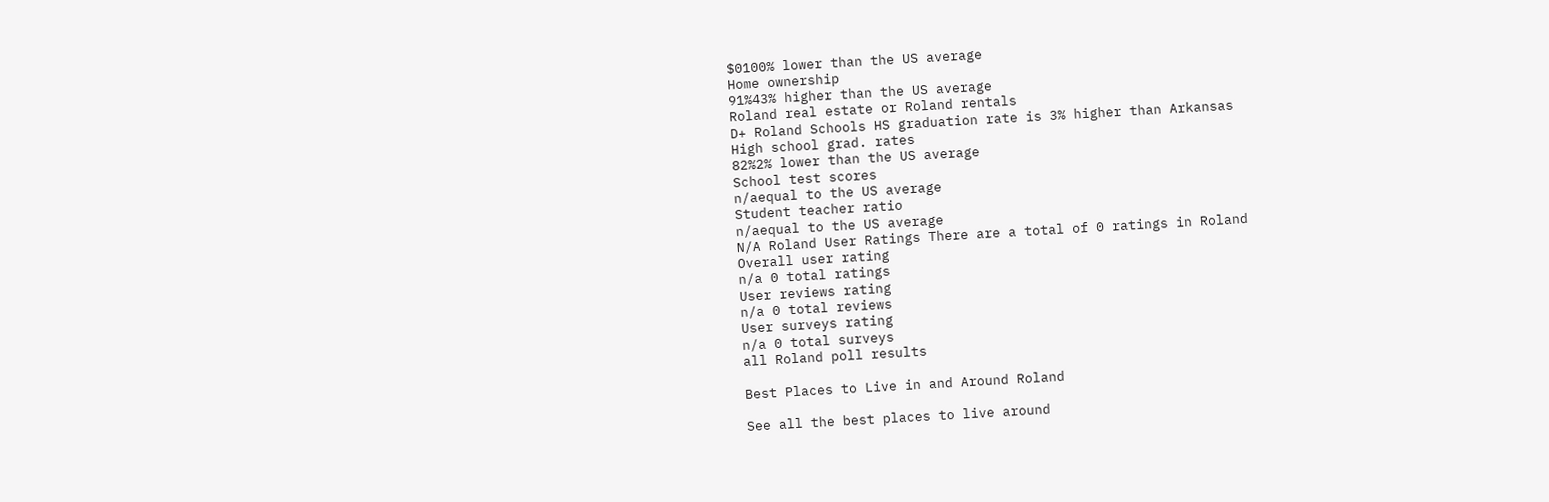$0100% lower than the US average
Home ownership
91%43% higher than the US average
Roland real estate or Roland rentals
D+ Roland Schools HS graduation rate is 3% higher than Arkansas
High school grad. rates
82%2% lower than the US average
School test scores
n/aequal to the US average
Student teacher ratio
n/aequal to the US average
N/A Roland User Ratings There are a total of 0 ratings in Roland
Overall user rating
n/a 0 total ratings
User reviews rating
n/a 0 total reviews
User surveys rating
n/a 0 total surveys
all Roland poll results

Best Places to Live in and Around Roland

See all the best places to live around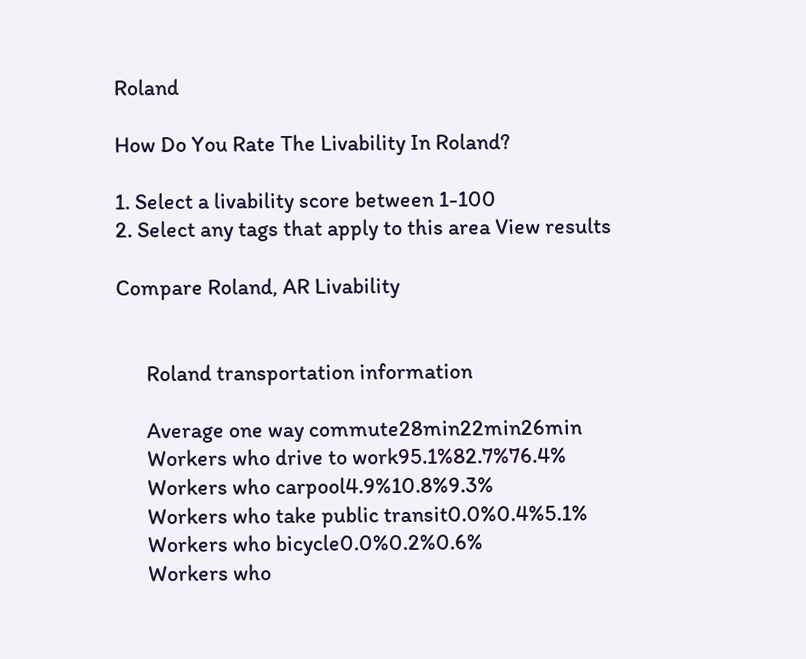Roland

How Do You Rate The Livability In Roland?

1. Select a livability score between 1-100
2. Select any tags that apply to this area View results

Compare Roland, AR Livability


      Roland transportation information

      Average one way commute28min22min26min
      Workers who drive to work95.1%82.7%76.4%
      Workers who carpool4.9%10.8%9.3%
      Workers who take public transit0.0%0.4%5.1%
      Workers who bicycle0.0%0.2%0.6%
      Workers who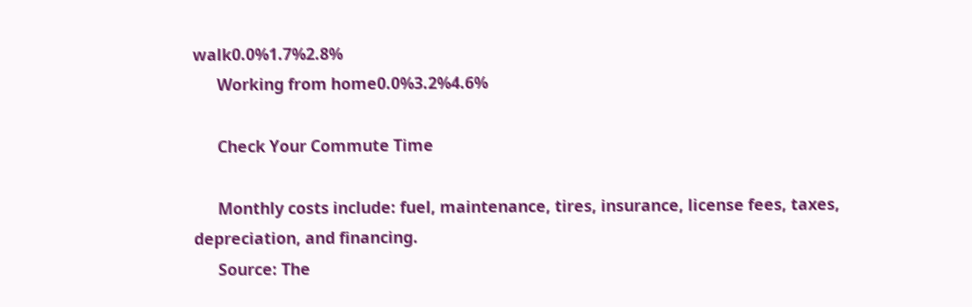walk0.0%1.7%2.8%
      Working from home0.0%3.2%4.6%

      Check Your Commute Time

      Monthly costs include: fuel, maintenance, tires, insurance, license fees, taxes, depreciation, and financing.
      Source: The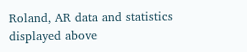Roland, AR data and statistics displayed above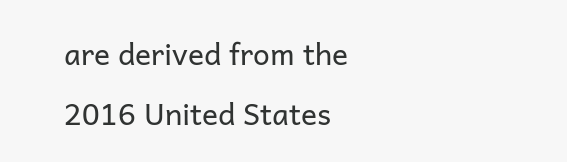are derived from the 2016 United States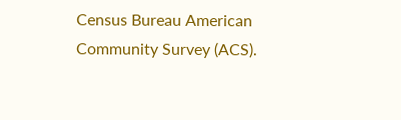Census Bureau American Community Survey (ACS).